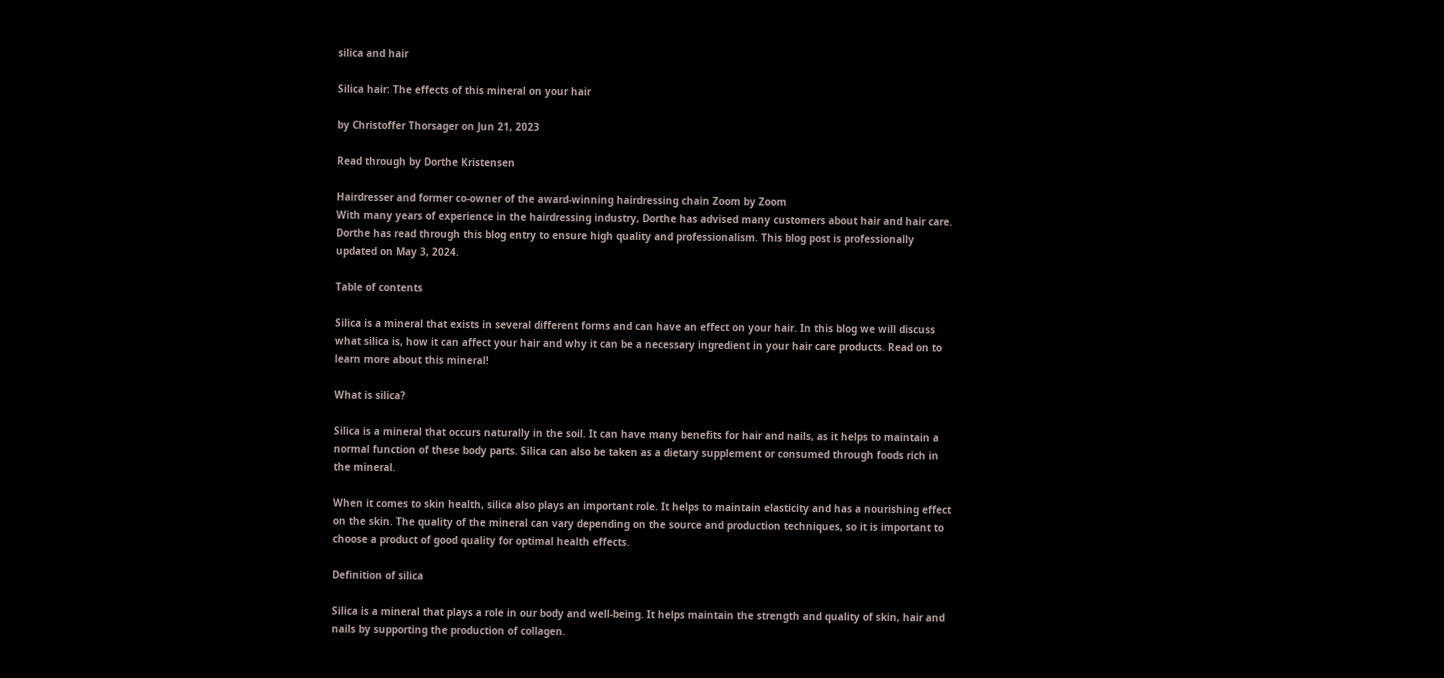silica and hair

Silica hair: The effects of this mineral on your hair

by Christoffer Thorsager on Jun 21, 2023

Read through by Dorthe Kristensen

Hairdresser and former co-owner of the award-winning hairdressing chain Zoom by Zoom
With many years of experience in the hairdressing industry, Dorthe has advised many customers about hair and hair care. Dorthe has read through this blog entry to ensure high quality and professionalism. This blog post is professionally updated on May 3, 2024.

Table of contents

Silica is a mineral that exists in several different forms and can have an effect on your hair. In this blog we will discuss what silica is, how it can affect your hair and why it can be a necessary ingredient in your hair care products. Read on to learn more about this mineral!

What is silica?

Silica is a mineral that occurs naturally in the soil. It can have many benefits for hair and nails, as it helps to maintain a normal function of these body parts. Silica can also be taken as a dietary supplement or consumed through foods rich in the mineral.

When it comes to skin health, silica also plays an important role. It helps to maintain elasticity and has a nourishing effect on the skin. The quality of the mineral can vary depending on the source and production techniques, so it is important to choose a product of good quality for optimal health effects.

Definition of silica

Silica is a mineral that plays a role in our body and well-being. It helps maintain the strength and quality of skin, hair and nails by supporting the production of collagen.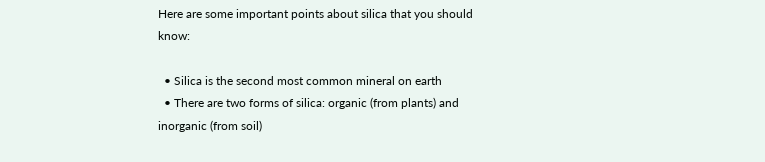Here are some important points about silica that you should know:

  • Silica is the second most common mineral on earth
  • There are two forms of silica: organic (from plants) and inorganic (from soil)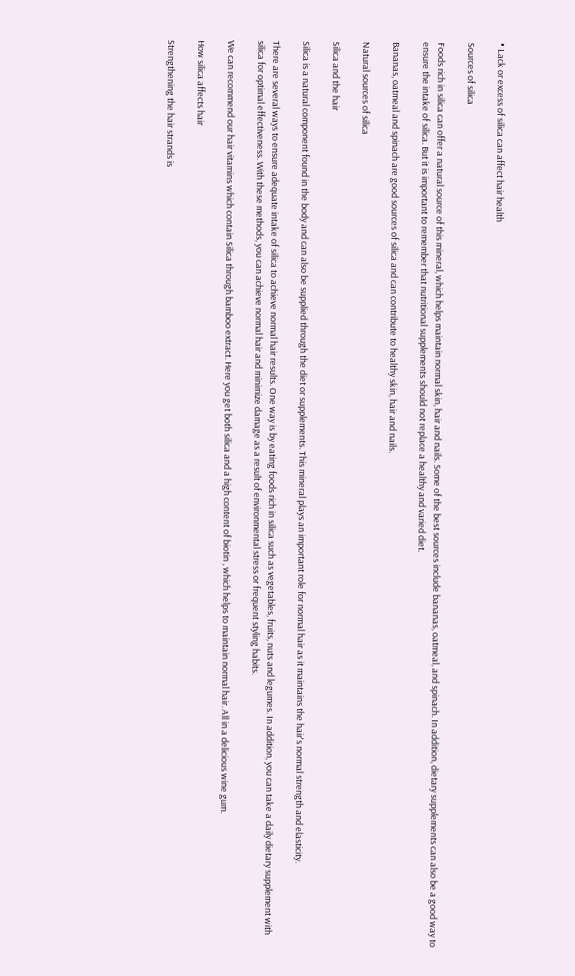• Lack or excess of silica can affect hair health

Sources of silica

Foods rich in silica can offer a natural source of this mineral, which helps maintain normal skin, hair and nails. Some of the best sources include bananas, oatmeal, and spinach. In addition, dietary supplements can also be a good way to ensure the intake of silica. But it is important to remember that nutritional supplements should not replace a healthy and varied diet.

Bananas, oatmeal and spinach are good sources of silica and can contribute to healthy skin, hair and nails.

Natural sources of silica

Silica and the hair

Silica is a natural component found in the body and can also be supplied through the diet or supplements. This mineral plays an important role for normal hair as it maintains the hair's normal strength and elasticity.

There are several ways to ensure adequate intake of silica to achieve normal hair results. One way is by eating foods rich in silica such as vegetables, fruits, nuts and legumes. In addition, you can take a daily dietary supplement with silica for optimal effectiveness. With these methods, you can achieve normal hair and minimize damage as a result of environmental stress or frequent styling habits.

We can recommend our hair vitamins which contain Silica through bamboo extract. Here you get both silica and a high content of biotin , which helps to maintain normal hair. All in a delicious wine gum.

How silica affects hair

Strengthening the hair strands is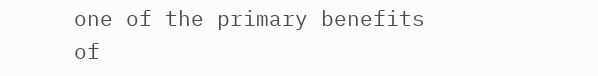one of the primary benefits of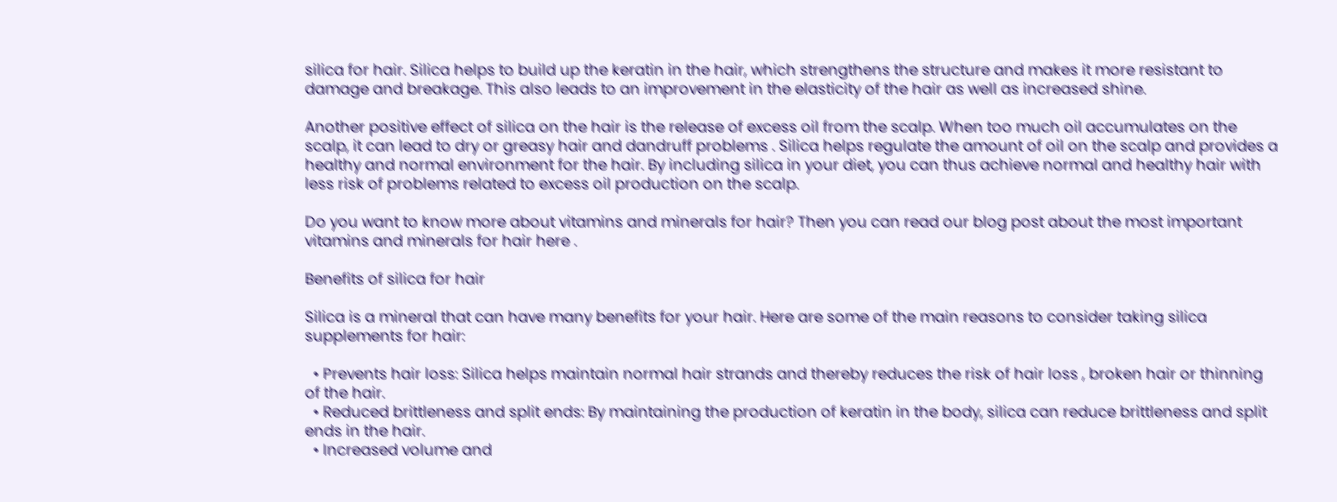silica for hair. Silica helps to build up the keratin in the hair, which strengthens the structure and makes it more resistant to damage and breakage. This also leads to an improvement in the elasticity of the hair as well as increased shine.

Another positive effect of silica on the hair is the release of excess oil from the scalp. When too much oil accumulates on the scalp, it can lead to dry or greasy hair and dandruff problems . Silica helps regulate the amount of oil on the scalp and provides a healthy and normal environment for the hair. By including silica in your diet, you can thus achieve normal and healthy hair with less risk of problems related to excess oil production on the scalp.

Do you want to know more about vitamins and minerals for hair? Then you can read our blog post about the most important vitamins and minerals for hair here .

Benefits of silica for hair

Silica is a mineral that can have many benefits for your hair. Here are some of the main reasons to consider taking silica supplements for hair:

  • Prevents hair loss: Silica helps maintain normal hair strands and thereby reduces the risk of hair loss , broken hair or thinning of the hair.
  • Reduced brittleness and split ends: By maintaining the production of keratin in the body, silica can reduce brittleness and split ends in the hair.
  • Increased volume and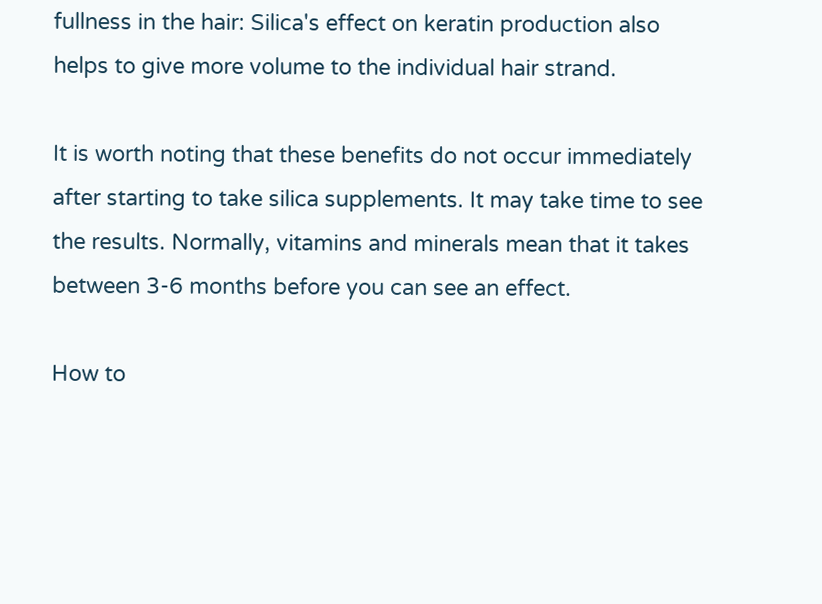fullness in the hair: Silica's effect on keratin production also helps to give more volume to the individual hair strand.

It is worth noting that these benefits do not occur immediately after starting to take silica supplements. It may take time to see the results. Normally, vitamins and minerals mean that it takes between 3-6 months before you can see an effect.

How to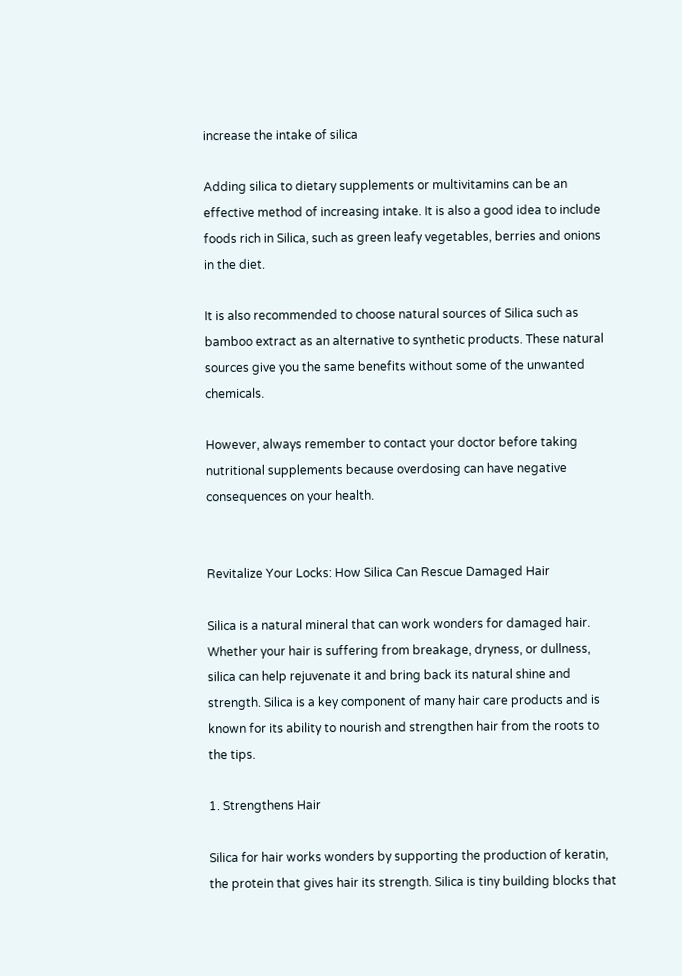increase the intake of silica

Adding silica to dietary supplements or multivitamins can be an effective method of increasing intake. It is also a good idea to include foods rich in Silica, such as green leafy vegetables, berries and onions in the diet.

It is also recommended to choose natural sources of Silica such as bamboo extract as an alternative to synthetic products. These natural sources give you the same benefits without some of the unwanted chemicals.

However, always remember to contact your doctor before taking nutritional supplements because overdosing can have negative consequences on your health.


Revitalize Your Locks: How Silica Can Rescue Damaged Hair

Silica is a natural mineral that can work wonders for damaged hair. Whether your hair is suffering from breakage, dryness, or dullness, silica can help rejuvenate it and bring back its natural shine and strength. Silica is a key component of many hair care products and is known for its ability to nourish and strengthen hair from the roots to the tips.

1. Strengthens Hair

Silica for hair works wonders by supporting the production of keratin, the protein that gives hair its strength. Silica is tiny building blocks that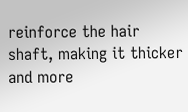reinforce the hair shaft, making it thicker and more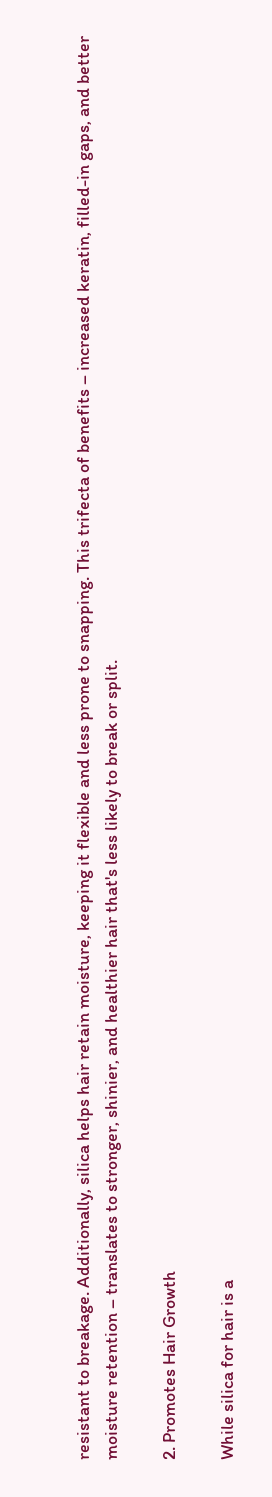resistant to breakage. Additionally, silica helps hair retain moisture, keeping it flexible and less prone to snapping. This trifecta of benefits – increased keratin, filled-in gaps, and better moisture retention – translates to stronger, shinier, and healthier hair that's less likely to break or split.

2. Promotes Hair Growth

While silica for hair is a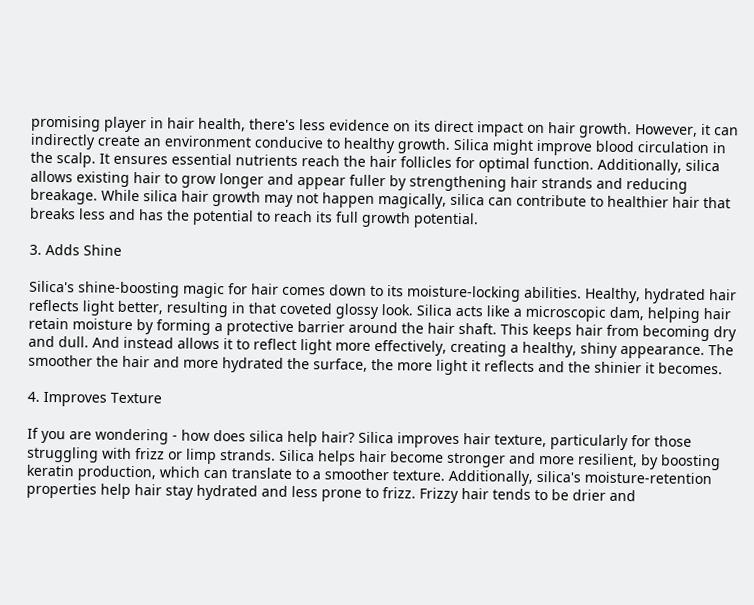promising player in hair health, there's less evidence on its direct impact on hair growth. However, it can indirectly create an environment conducive to healthy growth. Silica might improve blood circulation in the scalp. It ensures essential nutrients reach the hair follicles for optimal function. Additionally, silica allows existing hair to grow longer and appear fuller by strengthening hair strands and reducing breakage. While silica hair growth may not happen magically, silica can contribute to healthier hair that breaks less and has the potential to reach its full growth potential.

3. Adds Shine

Silica's shine-boosting magic for hair comes down to its moisture-locking abilities. Healthy, hydrated hair reflects light better, resulting in that coveted glossy look. Silica acts like a microscopic dam, helping hair retain moisture by forming a protective barrier around the hair shaft. This keeps hair from becoming dry and dull. And instead allows it to reflect light more effectively, creating a healthy, shiny appearance. The smoother the hair and more hydrated the surface, the more light it reflects and the shinier it becomes.

4. Improves Texture

If you are wondering - how does silica help hair? Silica improves hair texture, particularly for those struggling with frizz or limp strands. Silica helps hair become stronger and more resilient, by boosting keratin production, which can translate to a smoother texture. Additionally, silica's moisture-retention properties help hair stay hydrated and less prone to frizz. Frizzy hair tends to be drier and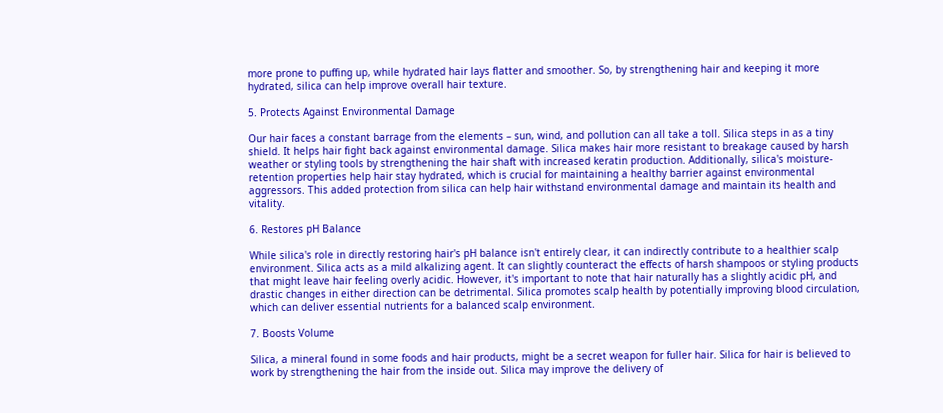more prone to puffing up, while hydrated hair lays flatter and smoother. So, by strengthening hair and keeping it more hydrated, silica can help improve overall hair texture.

5. Protects Against Environmental Damage

Our hair faces a constant barrage from the elements – sun, wind, and pollution can all take a toll. Silica steps in as a tiny shield. It helps hair fight back against environmental damage. Silica makes hair more resistant to breakage caused by harsh weather or styling tools by strengthening the hair shaft with increased keratin production. Additionally, silica's moisture-retention properties help hair stay hydrated, which is crucial for maintaining a healthy barrier against environmental aggressors. This added protection from silica can help hair withstand environmental damage and maintain its health and vitality.

6. Restores pH Balance

While silica's role in directly restoring hair's pH balance isn't entirely clear, it can indirectly contribute to a healthier scalp environment. Silica acts as a mild alkalizing agent. It can slightly counteract the effects of harsh shampoos or styling products that might leave hair feeling overly acidic. However, it's important to note that hair naturally has a slightly acidic pH, and drastic changes in either direction can be detrimental. Silica promotes scalp health by potentially improving blood circulation, which can deliver essential nutrients for a balanced scalp environment.

7. Boosts Volume

Silica, a mineral found in some foods and hair products, might be a secret weapon for fuller hair. Silica for hair is believed to work by strengthening the hair from the inside out. Silica may improve the delivery of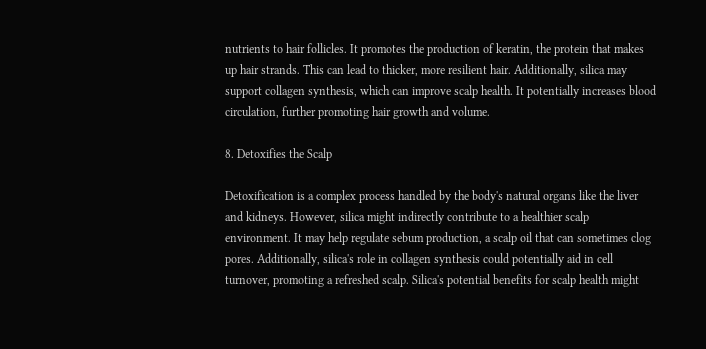nutrients to hair follicles. It promotes the production of keratin, the protein that makes up hair strands. This can lead to thicker, more resilient hair. Additionally, silica may support collagen synthesis, which can improve scalp health. It potentially increases blood circulation, further promoting hair growth and volume.

8. Detoxifies the Scalp

Detoxification is a complex process handled by the body's natural organs like the liver and kidneys. However, silica might indirectly contribute to a healthier scalp environment. It may help regulate sebum production, a scalp oil that can sometimes clog pores. Additionally, silica's role in collagen synthesis could potentially aid in cell turnover, promoting a refreshed scalp. Silica's potential benefits for scalp health might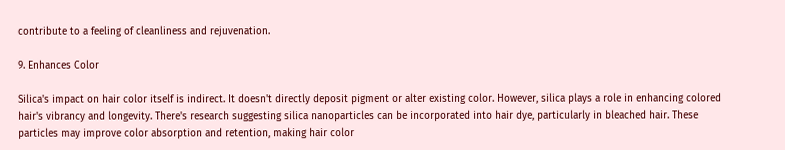contribute to a feeling of cleanliness and rejuvenation.

9. Enhances Color

Silica's impact on hair color itself is indirect. It doesn't directly deposit pigment or alter existing color. However, silica plays a role in enhancing colored hair's vibrancy and longevity. There's research suggesting silica nanoparticles can be incorporated into hair dye, particularly in bleached hair. These particles may improve color absorption and retention, making hair color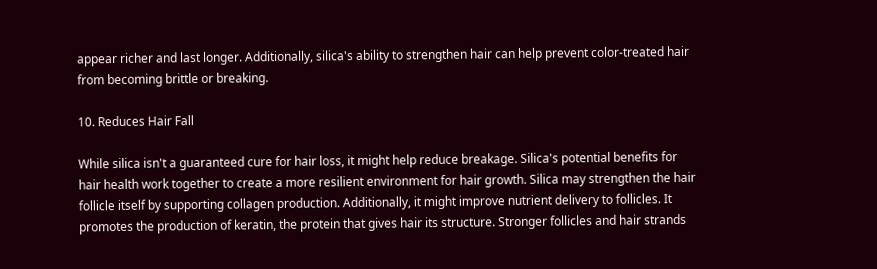appear richer and last longer. Additionally, silica's ability to strengthen hair can help prevent color-treated hair from becoming brittle or breaking.

10. Reduces Hair Fall

While silica isn't a guaranteed cure for hair loss, it might help reduce breakage. Silica's potential benefits for hair health work together to create a more resilient environment for hair growth. Silica may strengthen the hair follicle itself by supporting collagen production. Additionally, it might improve nutrient delivery to follicles. It promotes the production of keratin, the protein that gives hair its structure. Stronger follicles and hair strands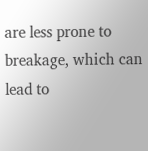are less prone to breakage, which can lead to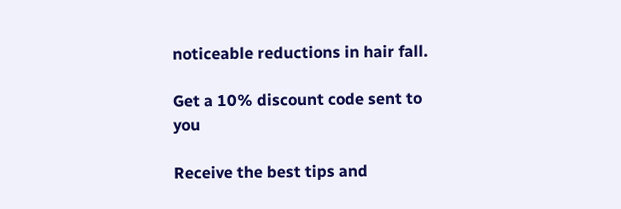noticeable reductions in hair fall.

Get a 10% discount code sent to you

Receive the best tips and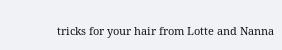tricks for your hair from Lotte and Nanna